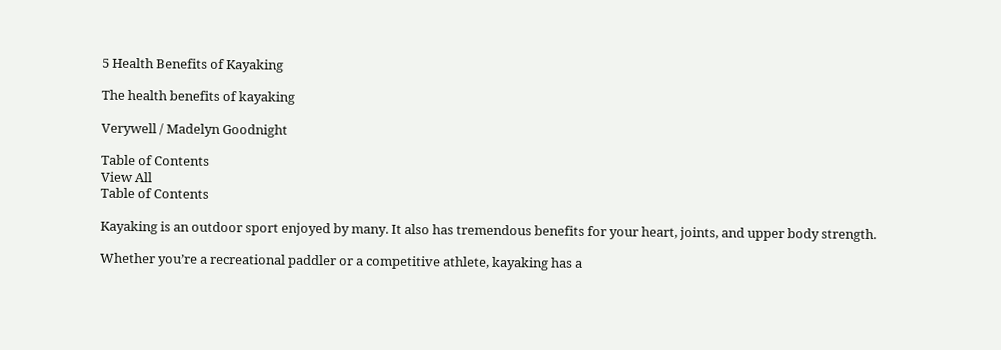5 Health Benefits of Kayaking

The health benefits of kayaking

Verywell / Madelyn Goodnight

Table of Contents
View All
Table of Contents

Kayaking is an outdoor sport enjoyed by many. It also has tremendous benefits for your heart, joints, and upper body strength.

Whether you’re a recreational paddler or a competitive athlete, kayaking has a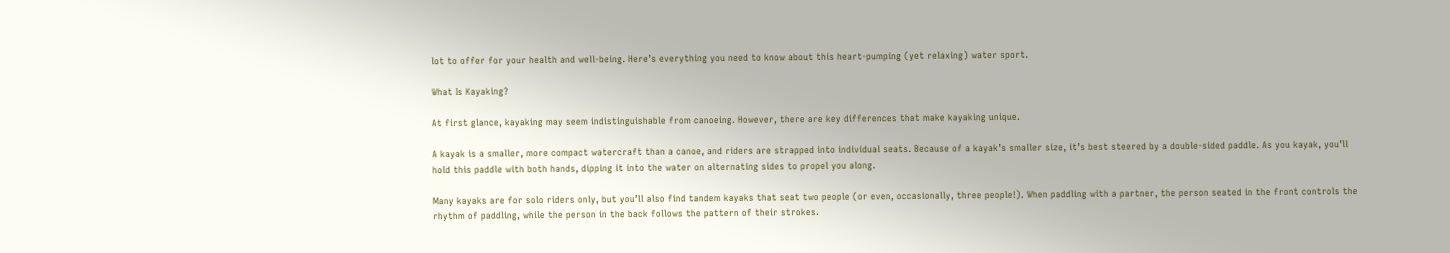lot to offer for your health and well-being. Here’s everything you need to know about this heart-pumping (yet relaxing) water sport.

What Is Kayaking?

At first glance, kayaking may seem indistinguishable from canoeing. However, there are key differences that make kayaking unique.

A kayak is a smaller, more compact watercraft than a canoe, and riders are strapped into individual seats. Because of a kayak’s smaller size, it’s best steered by a double-sided paddle. As you kayak, you’ll hold this paddle with both hands, dipping it into the water on alternating sides to propel you along.

Many kayaks are for solo riders only, but you’ll also find tandem kayaks that seat two people (or even, occasionally, three people!). When paddling with a partner, the person seated in the front controls the rhythm of paddling, while the person in the back follows the pattern of their strokes.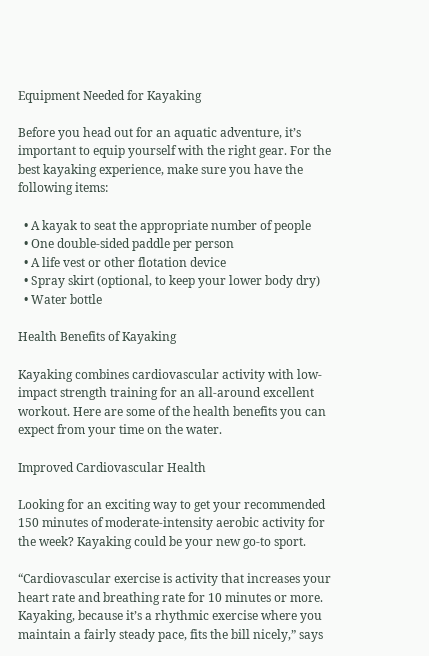Equipment Needed for Kayaking

Before you head out for an aquatic adventure, it’s important to equip yourself with the right gear. For the best kayaking experience, make sure you have the following items:

  • A kayak to seat the appropriate number of people
  • One double-sided paddle per person
  • A life vest or other flotation device
  • Spray skirt (optional, to keep your lower body dry)
  • Water bottle

Health Benefits of Kayaking

Kayaking combines cardiovascular activity with low-impact strength training for an all-around excellent workout. Here are some of the health benefits you can expect from your time on the water.

Improved Cardiovascular Health

Looking for an exciting way to get your recommended 150 minutes of moderate-intensity aerobic activity for the week? Kayaking could be your new go-to sport.

“Cardiovascular exercise is activity that increases your heart rate and breathing rate for 10 minutes or more. Kayaking, because it’s a rhythmic exercise where you maintain a fairly steady pace, fits the bill nicely,” says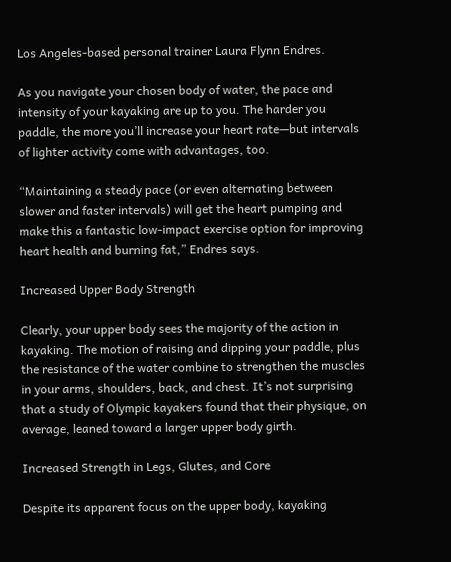Los Angeles-based personal trainer Laura Flynn Endres.

As you navigate your chosen body of water, the pace and intensity of your kayaking are up to you. The harder you paddle, the more you’ll increase your heart rate—but intervals of lighter activity come with advantages, too.

“Maintaining a steady pace (or even alternating between slower and faster intervals) will get the heart pumping and make this a fantastic low-impact exercise option for improving heart health and burning fat,” Endres says.

Increased Upper Body Strength

Clearly, your upper body sees the majority of the action in kayaking. The motion of raising and dipping your paddle, plus the resistance of the water combine to strengthen the muscles in your arms, shoulders, back, and chest. It’s not surprising that a study of Olympic kayakers found that their physique, on average, leaned toward a larger upper body girth.

Increased Strength in Legs, Glutes, and Core

Despite its apparent focus on the upper body, kayaking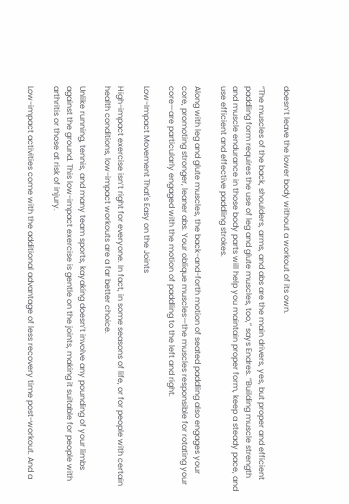doesn’t leave the lower body without a workout of its own.

“The muscles of the back, shoulders, arms, and abs are the main drivers, yes, but proper and efficient paddling form requires the use of leg and glute muscles, too,” says Endres. “Building muscle strength and muscle endurance in those body parts will help you maintain proper form, keep a steady pace, and use efficient and effective paddling strokes.

Along with leg and glute muscles, the back-and-forth motion of seated paddling also engages your core, promoting stronger, leaner abs. Your oblique muscles—the muscles responsible for rotating your core—are particularly engaged with the motion of paddling to the left and right.

Low-Impact Movement That's Easy on the Joints

High-impact exercise isn’t right for everyone. In fact, in some seasons of life, or for people with certain health conditions, low-impact workouts are a far better choice.

Unlike running, tennis, and many team sports, kayaking doesn’t involve any pounding of your limbs against the ground. This low-impact exercise is gentle on the joints, making it suitable for people with arthritis or those at risk of injury.

Low-impact activities come with the additional advantage of less recovery time post-workout. And a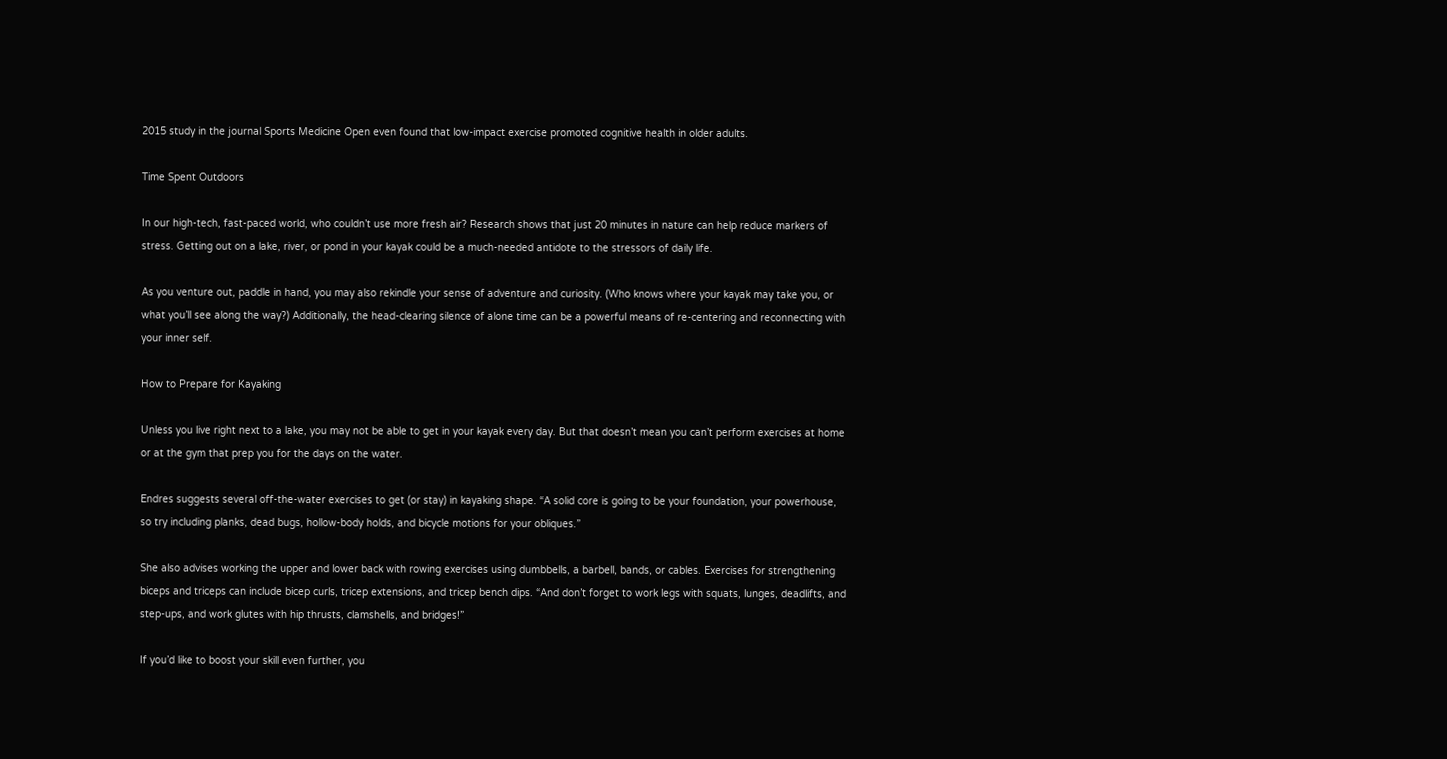2015 study in the journal Sports Medicine Open even found that low-impact exercise promoted cognitive health in older adults.

Time Spent Outdoors

In our high-tech, fast-paced world, who couldn’t use more fresh air? Research shows that just 20 minutes in nature can help reduce markers of stress. Getting out on a lake, river, or pond in your kayak could be a much-needed antidote to the stressors of daily life.

As you venture out, paddle in hand, you may also rekindle your sense of adventure and curiosity. (Who knows where your kayak may take you, or what you’ll see along the way?) Additionally, the head-clearing silence of alone time can be a powerful means of re-centering and reconnecting with your inner self.

How to Prepare for Kayaking

Unless you live right next to a lake, you may not be able to get in your kayak every day. But that doesn’t mean you can’t perform exercises at home or at the gym that prep you for the days on the water.

Endres suggests several off-the-water exercises to get (or stay) in kayaking shape. “A solid core is going to be your foundation, your powerhouse, so try including planks, dead bugs, hollow-body holds, and bicycle motions for your obliques.”

She also advises working the upper and lower back with rowing exercises using dumbbells, a barbell, bands, or cables. Exercises for strengthening biceps and triceps can include bicep curls, tricep extensions, and tricep bench dips. “And don’t forget to work legs with squats, lunges, deadlifts, and step-ups, and work glutes with hip thrusts, clamshells, and bridges!”

If you’d like to boost your skill even further, you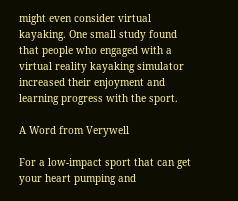might even consider virtual kayaking. One small study found that people who engaged with a virtual reality kayaking simulator increased their enjoyment and learning progress with the sport.

A Word from Verywell

For a low-impact sport that can get your heart pumping and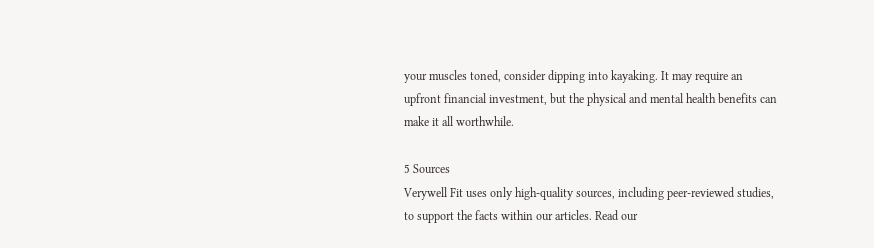your muscles toned, consider dipping into kayaking. It may require an upfront financial investment, but the physical and mental health benefits can make it all worthwhile.

5 Sources
Verywell Fit uses only high-quality sources, including peer-reviewed studies, to support the facts within our articles. Read our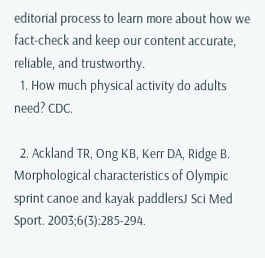editorial process to learn more about how we fact-check and keep our content accurate, reliable, and trustworthy.
  1. How much physical activity do adults need? CDC.

  2. Ackland TR, Ong KB, Kerr DA, Ridge B. Morphological characteristics of Olympic sprint canoe and kayak paddlersJ Sci Med Sport. 2003;6(3):285-294.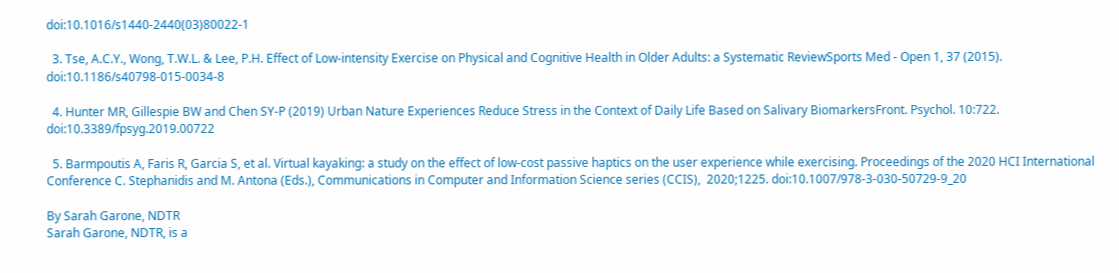doi:10.1016/s1440-2440(03)80022-1

  3. Tse, A.C.Y., Wong, T.W.L. & Lee, P.H. Effect of Low-intensity Exercise on Physical and Cognitive Health in Older Adults: a Systematic ReviewSports Med - Open 1, 37 (2015). doi:10.1186/s40798-015-0034-8

  4. Hunter MR, Gillespie BW and Chen SY-P (2019) Urban Nature Experiences Reduce Stress in the Context of Daily Life Based on Salivary BiomarkersFront. Psychol. 10:722. doi:10.3389/fpsyg.2019.00722

  5. Barmpoutis A, Faris R, Garcia S, et al. Virtual kayaking: a study on the effect of low-cost passive haptics on the user experience while exercising. Proceedings of the 2020 HCI International Conference C. Stephanidis and M. Antona (Eds.), Communications in Computer and Information Science series (CCIS),  2020;1225. doi:10.1007/978-3-030-50729-9_20

By Sarah Garone, NDTR
Sarah Garone, NDTR, is a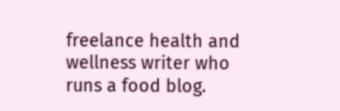freelance health and wellness writer who runs a food blog.